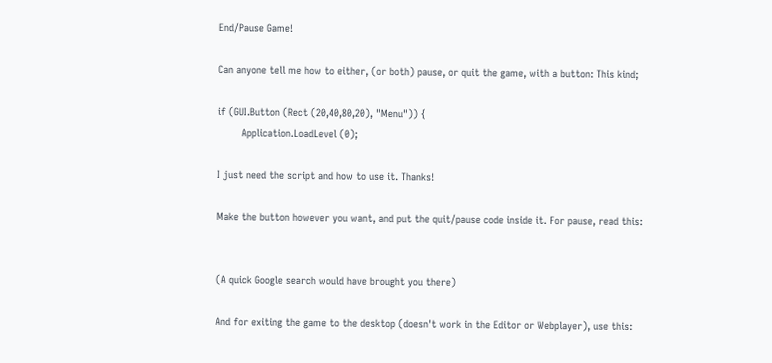End/Pause Game!

Can anyone tell me how to either, (or both) pause, or quit the game, with a button: This kind;

if (GUI.Button (Rect (20,40,80,20), "Menu")) {
        Application.LoadLevel (0);

I just need the script and how to use it. Thanks!

Make the button however you want, and put the quit/pause code inside it. For pause, read this:


(A quick Google search would have brought you there)

And for exiting the game to the desktop (doesn't work in the Editor or Webplayer), use this: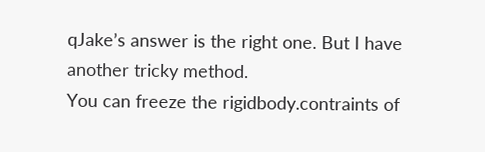qJake’s answer is the right one. But I have another tricky method.
You can freeze the rigidbody.contraints of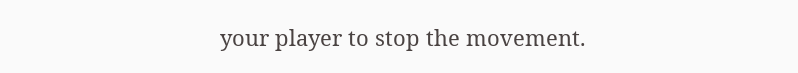your player to stop the movement.